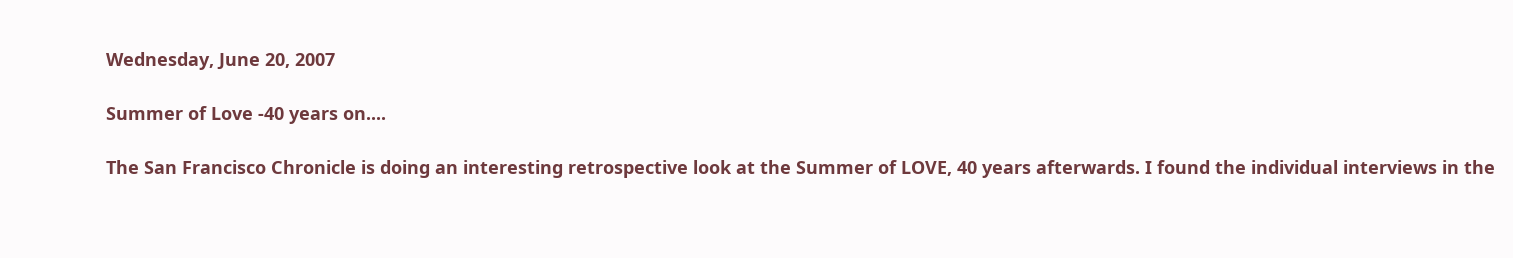Wednesday, June 20, 2007

Summer of Love -40 years on....

The San Francisco Chronicle is doing an interesting retrospective look at the Summer of LOVE, 40 years afterwards. I found the individual interviews in the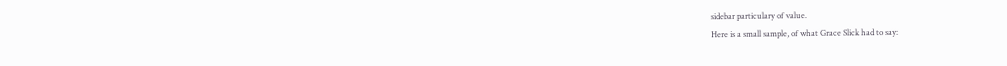sidebar particulary of value.
Here is a small sample, of what Grace Slick had to say: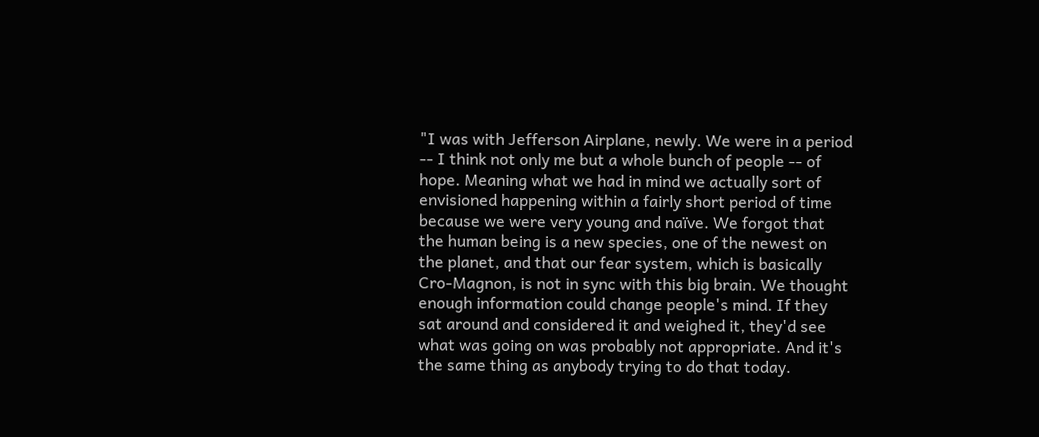"I was with Jefferson Airplane, newly. We were in a period -- I think not only me but a whole bunch of people -- of hope. Meaning what we had in mind we actually sort of envisioned happening within a fairly short period of time because we were very young and naïve. We forgot that the human being is a new species, one of the newest on the planet, and that our fear system, which is basically Cro-Magnon, is not in sync with this big brain. We thought enough information could change people's mind. If they sat around and considered it and weighed it, they'd see what was going on was probably not appropriate. And it's the same thing as anybody trying to do that today.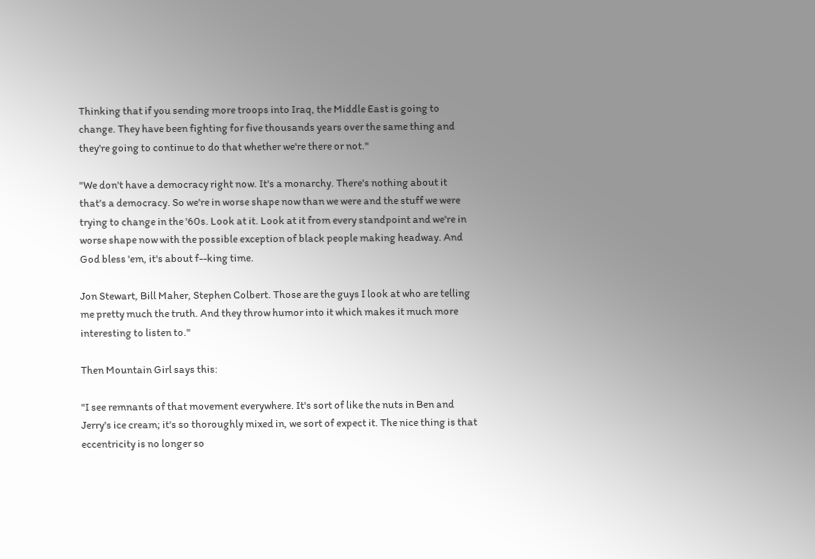Thinking that if you sending more troops into Iraq, the Middle East is going to change. They have been fighting for five thousands years over the same thing and they're going to continue to do that whether we're there or not."

"We don't have a democracy right now. It's a monarchy. There's nothing about it that's a democracy. So we're in worse shape now than we were and the stuff we were trying to change in the '60s. Look at it. Look at it from every standpoint and we're in worse shape now with the possible exception of black people making headway. And God bless 'em, it's about f--king time.

Jon Stewart, Bill Maher, Stephen Colbert. Those are the guys I look at who are telling me pretty much the truth. And they throw humor into it which makes it much more interesting to listen to."

Then Mountain Girl says this:

"I see remnants of that movement everywhere. It's sort of like the nuts in Ben and Jerry's ice cream; it's so thoroughly mixed in, we sort of expect it. The nice thing is that eccentricity is no longer so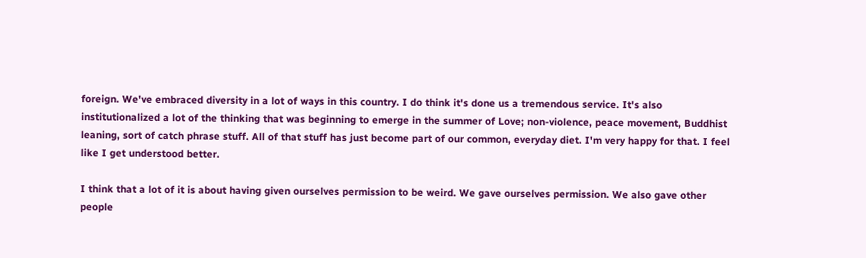foreign. We've embraced diversity in a lot of ways in this country. I do think it's done us a tremendous service. It's also institutionalized a lot of the thinking that was beginning to emerge in the summer of Love; non-violence, peace movement, Buddhist leaning, sort of catch phrase stuff. All of that stuff has just become part of our common, everyday diet. I'm very happy for that. I feel like I get understood better.

I think that a lot of it is about having given ourselves permission to be weird. We gave ourselves permission. We also gave other people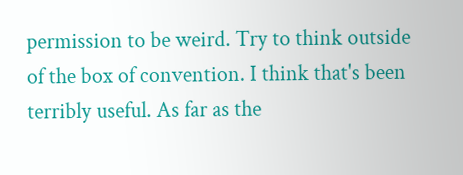permission to be weird. Try to think outside of the box of convention. I think that's been terribly useful. As far as the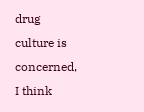drug culture is concerned, I think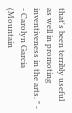that's been terribly useful as well in promoting inventiveness in the arts. " - - Carolyn Garcia (Mountain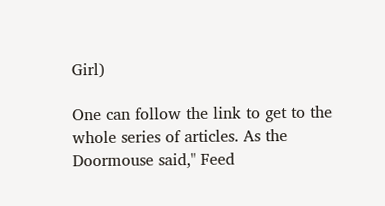Girl)

One can follow the link to get to the whole series of articles. As the Doormouse said," Feed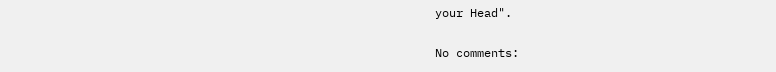your Head".

No comments: